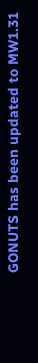GONUTS has been updated to MW1.31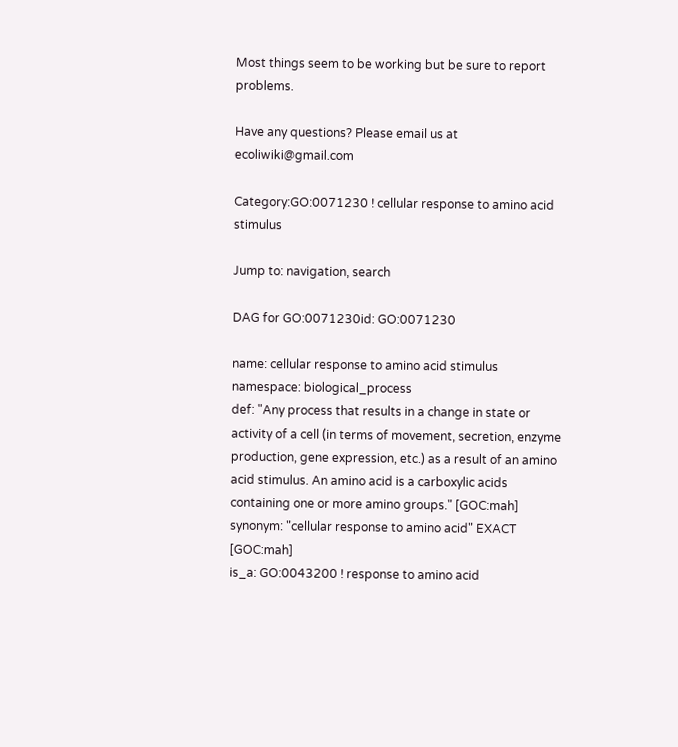Most things seem to be working but be sure to report problems.

Have any questions? Please email us at ecoliwiki@gmail.com

Category:GO:0071230 ! cellular response to amino acid stimulus

Jump to: navigation, search

DAG for GO:0071230id: GO:0071230

name: cellular response to amino acid stimulus
namespace: biological_process
def: "Any process that results in a change in state or activity of a cell (in terms of movement, secretion, enzyme production, gene expression, etc.) as a result of an amino acid stimulus. An amino acid is a carboxylic acids containing one or more amino groups." [GOC:mah]
synonym: "cellular response to amino acid" EXACT [GOC:mah]
is_a: GO:0043200 ! response to amino acid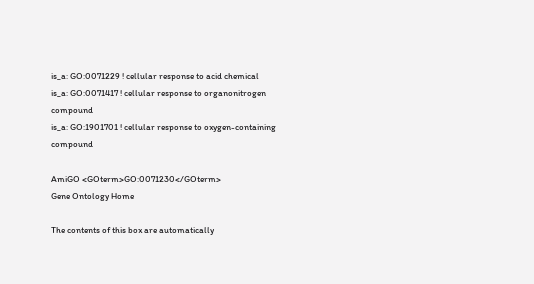is_a: GO:0071229 ! cellular response to acid chemical
is_a: GO:0071417 ! cellular response to organonitrogen compound
is_a: GO:1901701 ! cellular response to oxygen-containing compound

AmiGO <GOterm>GO:0071230</GOterm>
Gene Ontology Home

The contents of this box are automatically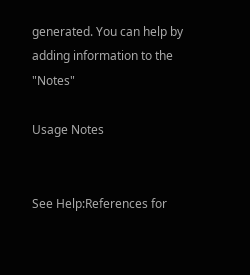generated. You can help by adding information to the "Notes"

Usage Notes


See Help:References for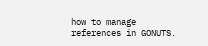how to manage references in GONUTS.